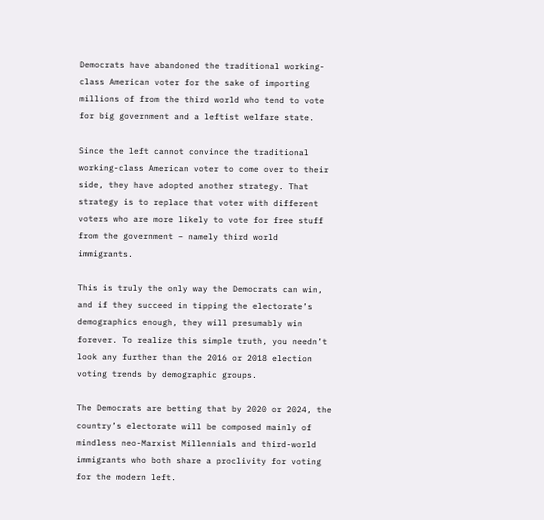Democrats have abandoned the traditional working-class American voter for the sake of importing millions of from the third world who tend to vote for big government and a leftist welfare state.

Since the left cannot convince the traditional working-class American voter to come over to their side, they have adopted another strategy. That strategy is to replace that voter with different voters who are more likely to vote for free stuff from the government – namely third world immigrants.

This is truly the only way the Democrats can win, and if they succeed in tipping the electorate’s demographics enough, they will presumably win forever. To realize this simple truth, you needn’t look any further than the 2016 or 2018 election voting trends by demographic groups.

The Democrats are betting that by 2020 or 2024, the country’s electorate will be composed mainly of mindless neo-Marxist Millennials and third-world immigrants who both share a proclivity for voting for the modern left.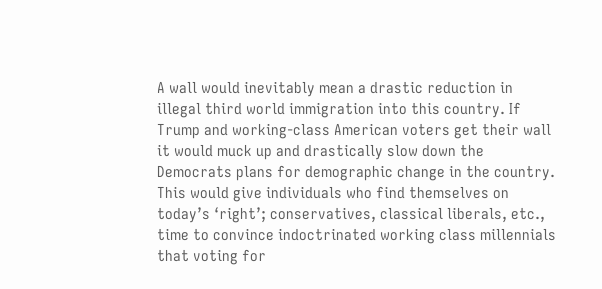A wall would inevitably mean a drastic reduction in illegal third world immigration into this country. If Trump and working-class American voters get their wall it would muck up and drastically slow down the Democrats plans for demographic change in the country. This would give individuals who find themselves on today’s ‘right’; conservatives, classical liberals, etc., time to convince indoctrinated working class millennials that voting for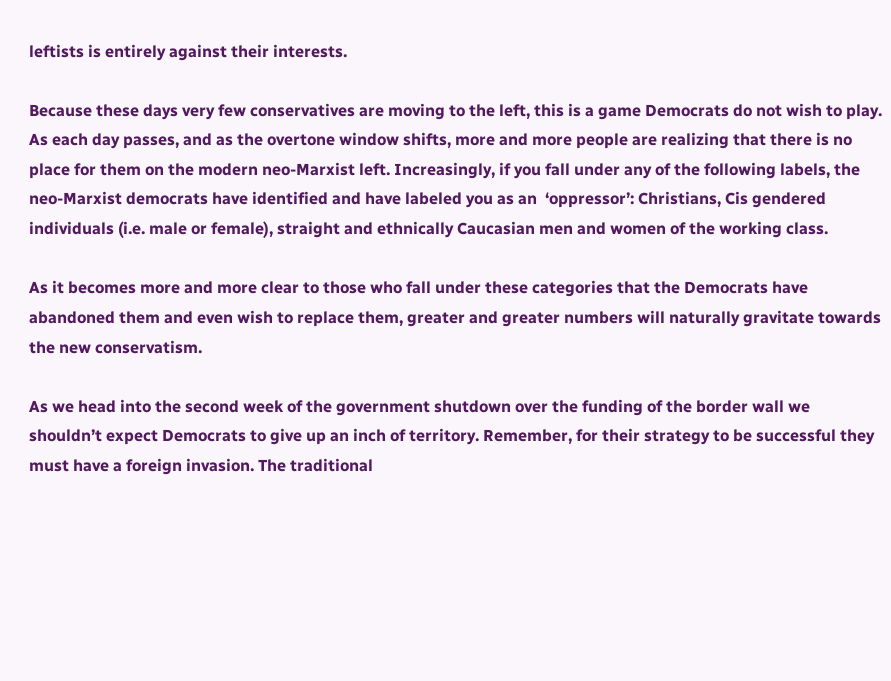leftists is entirely against their interests.

Because these days very few conservatives are moving to the left, this is a game Democrats do not wish to play. As each day passes, and as the overtone window shifts, more and more people are realizing that there is no place for them on the modern neo-Marxist left. Increasingly, if you fall under any of the following labels, the neo-Marxist democrats have identified and have labeled you as an  ‘oppressor’: Christians, Cis gendered individuals (i.e. male or female), straight and ethnically Caucasian men and women of the working class.

As it becomes more and more clear to those who fall under these categories that the Democrats have abandoned them and even wish to replace them, greater and greater numbers will naturally gravitate towards the new conservatism.

As we head into the second week of the government shutdown over the funding of the border wall we shouldn’t expect Democrats to give up an inch of territory. Remember, for their strategy to be successful they must have a foreign invasion. The traditional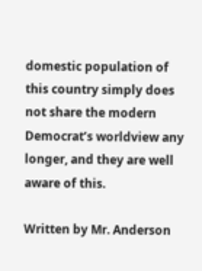domestic population of this country simply does not share the modern Democrat’s worldview any longer, and they are well aware of this.

Written by Mr. Anderson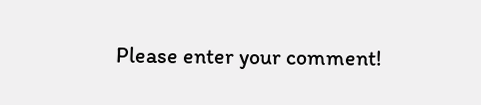Please enter your comment!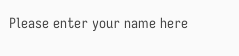Please enter your name here